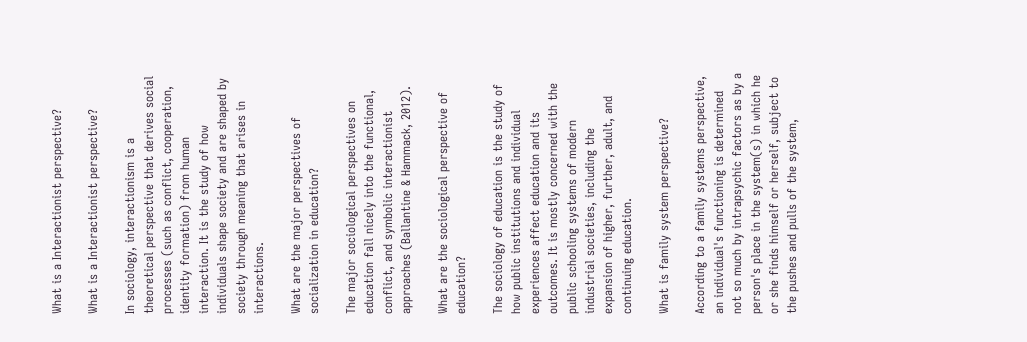What is a Interactionist perspective?

What is a Interactionist perspective?

In sociology, interactionism is a theoretical perspective that derives social processes (such as conflict, cooperation, identity formation) from human interaction. It is the study of how individuals shape society and are shaped by society through meaning that arises in interactions.

What are the major perspectives of socialization in education?

The major sociological perspectives on education fall nicely into the functional, conflict, and symbolic interactionist approaches (Ballantine & Hammack, 2012).

What are the sociological perspective of education?

The sociology of education is the study of how public institutions and individual experiences affect education and its outcomes. It is mostly concerned with the public schooling systems of modern industrial societies, including the expansion of higher, further, adult, and continuing education.

What is family system perspective?

According to a family systems perspective, an individual's functioning is determined not so much by intrapsychic factors as by a person's place in the system(s) in which he or she finds himself or herself, subject to the pushes and pulls of the system,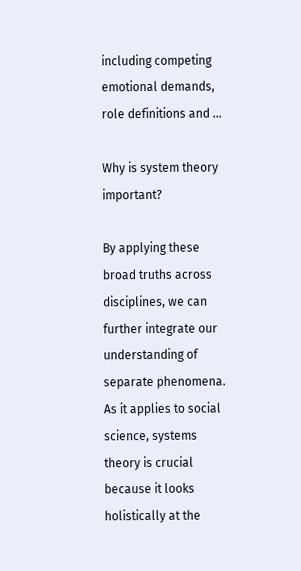including competing emotional demands, role definitions and ...

Why is system theory important?

By applying these broad truths across disciplines, we can further integrate our understanding of separate phenomena. As it applies to social science, systems theory is crucial because it looks holistically at the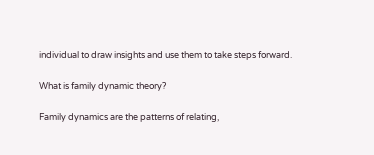individual to draw insights and use them to take steps forward.

What is family dynamic theory?

Family dynamics are the patterns of relating,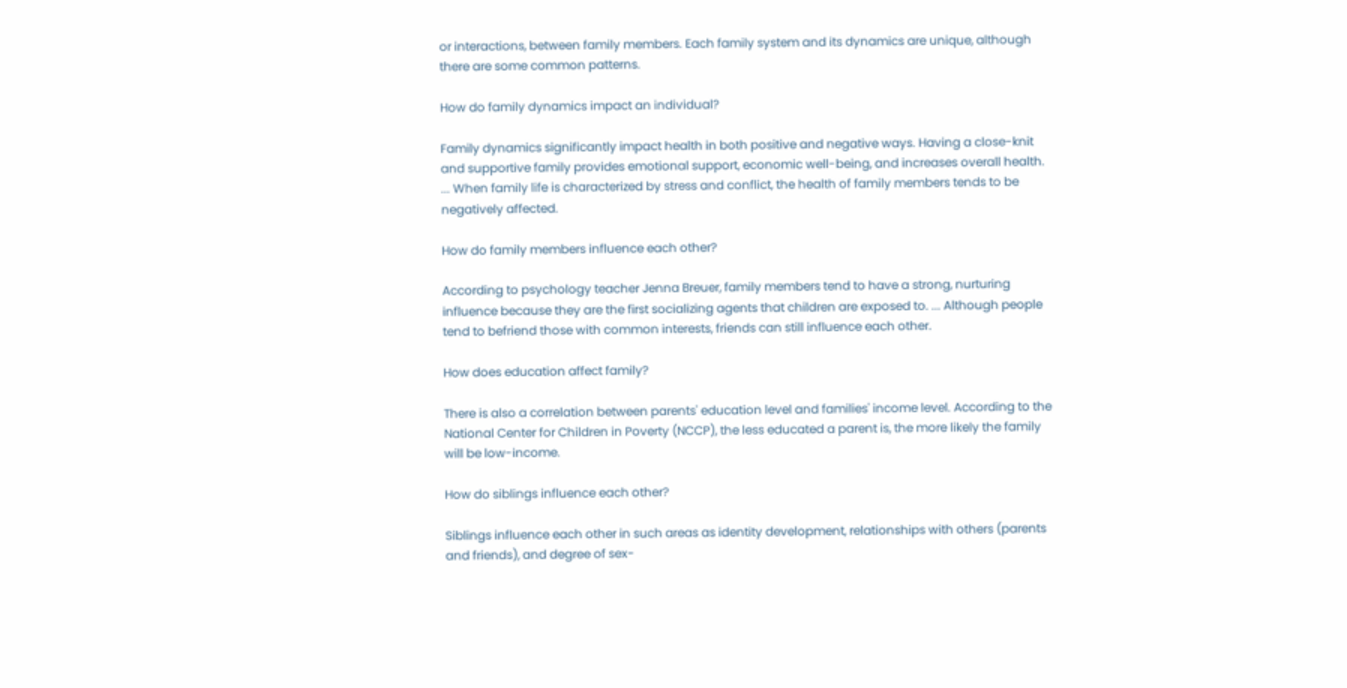or interactions, between family members. Each family system and its dynamics are unique, although there are some common patterns.

How do family dynamics impact an individual?

Family dynamics significantly impact health in both positive and negative ways. Having a close-knit and supportive family provides emotional support, economic well-being, and increases overall health. ... When family life is characterized by stress and conflict, the health of family members tends to be negatively affected.

How do family members influence each other?

According to psychology teacher Jenna Breuer, family members tend to have a strong, nurturing influence because they are the first socializing agents that children are exposed to. ... Although people tend to befriend those with common interests, friends can still influence each other.

How does education affect family?

There is also a correlation between parents' education level and families' income level. According to the National Center for Children in Poverty (NCCP), the less educated a parent is, the more likely the family will be low-income.

How do siblings influence each other?

Siblings influence each other in such areas as identity development, relationships with others (parents and friends), and degree of sex-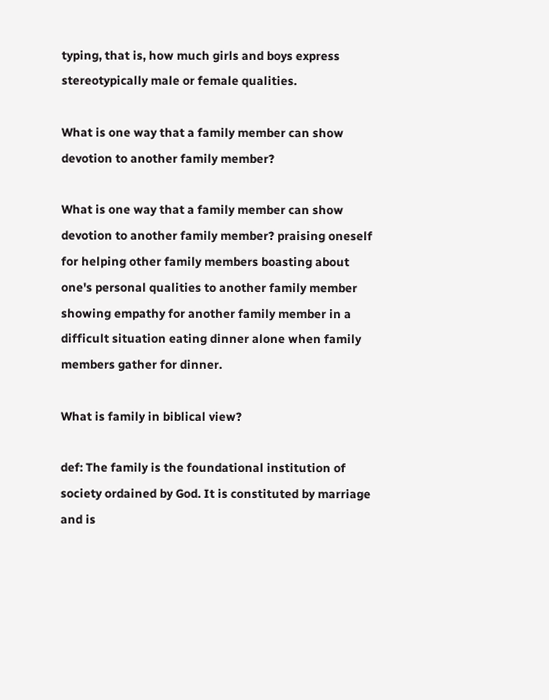typing, that is, how much girls and boys express stereotypically male or female qualities.

What is one way that a family member can show devotion to another family member?

What is one way that a family member can show devotion to another family member? praising oneself for helping other family members boasting about one's personal qualities to another family member showing empathy for another family member in a difficult situation eating dinner alone when family members gather for dinner.

What is family in biblical view?

def: The family is the foundational institution of society ordained by God. It is constituted by marriage and is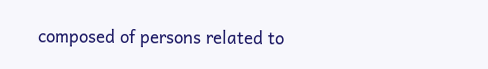composed of persons related to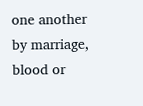one another by marriage, blood or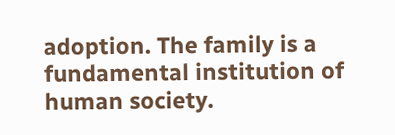adoption. The family is a fundamental institution of human society.